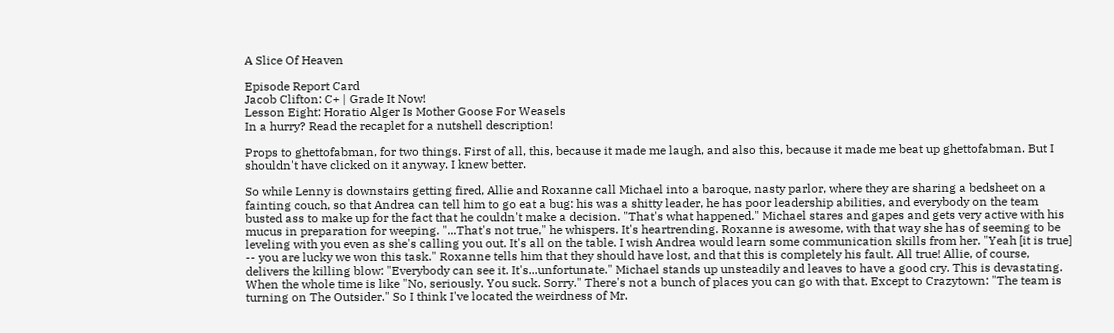A Slice Of Heaven

Episode Report Card
Jacob Clifton: C+ | Grade It Now!
Lesson Eight: Horatio Alger Is Mother Goose For Weasels
In a hurry? Read the recaplet for a nutshell description!

Props to ghettofabman, for two things. First of all, this, because it made me laugh, and also this, because it made me beat up ghettofabman. But I shouldn't have clicked on it anyway. I knew better.

So while Lenny is downstairs getting fired, Allie and Roxanne call Michael into a baroque, nasty parlor, where they are sharing a bedsheet on a fainting couch, so that Andrea can tell him to go eat a bug: his was a shitty leader, he has poor leadership abilities, and everybody on the team busted ass to make up for the fact that he couldn't make a decision. "That's what happened." Michael stares and gapes and gets very active with his mucus in preparation for weeping. "...That's not true," he whispers. It's heartrending. Roxanne is awesome, with that way she has of seeming to be leveling with you even as she's calling you out. It's all on the table. I wish Andrea would learn some communication skills from her. "Yeah [it is true] -- you are lucky we won this task." Roxanne tells him that they should have lost, and that this is completely his fault. All true! Allie, of course, delivers the killing blow: "Everybody can see it. It's...unfortunate." Michael stands up unsteadily and leaves to have a good cry. This is devastating. When the whole time is like "No, seriously. You suck. Sorry." There's not a bunch of places you can go with that. Except to Crazytown: "The team is turning on The Outsider." So I think I've located the weirdness of Mr.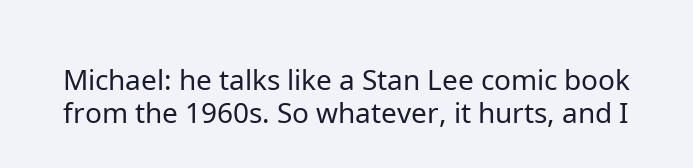Michael: he talks like a Stan Lee comic book from the 1960s. So whatever, it hurts, and I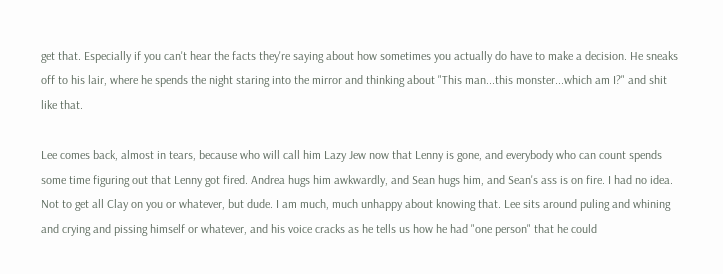get that. Especially if you can't hear the facts they're saying about how sometimes you actually do have to make a decision. He sneaks off to his lair, where he spends the night staring into the mirror and thinking about "This man...this monster...which am I?" and shit like that.

Lee comes back, almost in tears, because who will call him Lazy Jew now that Lenny is gone, and everybody who can count spends some time figuring out that Lenny got fired. Andrea hugs him awkwardly, and Sean hugs him, and Sean's ass is on fire. I had no idea. Not to get all Clay on you or whatever, but dude. I am much, much unhappy about knowing that. Lee sits around puling and whining and crying and pissing himself or whatever, and his voice cracks as he tells us how he had "one person" that he could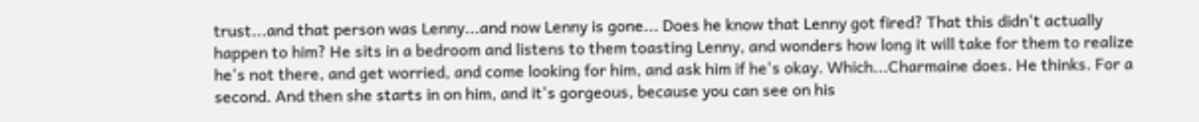trust...and that person was Lenny...and now Lenny is gone... Does he know that Lenny got fired? That this didn't actually happen to him? He sits in a bedroom and listens to them toasting Lenny, and wonders how long it will take for them to realize he's not there, and get worried, and come looking for him, and ask him if he's okay. Which...Charmaine does. He thinks. For a second. And then she starts in on him, and it's gorgeous, because you can see on his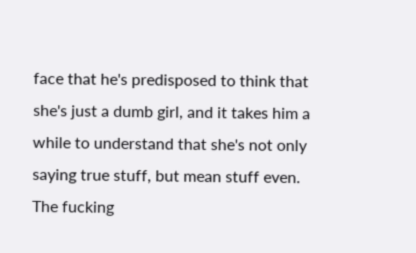face that he's predisposed to think that she's just a dumb girl, and it takes him a while to understand that she's not only saying true stuff, but mean stuff even. The fucking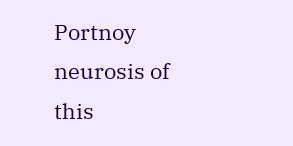Portnoy neurosis of this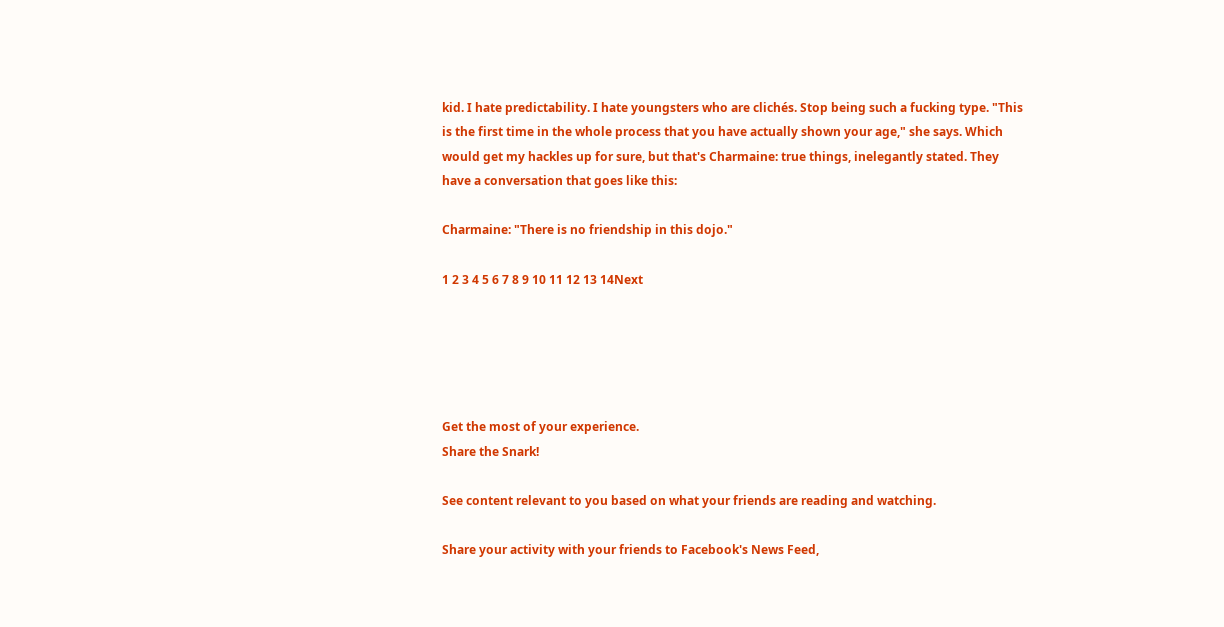kid. I hate predictability. I hate youngsters who are clichés. Stop being such a fucking type. "This is the first time in the whole process that you have actually shown your age," she says. Which would get my hackles up for sure, but that's Charmaine: true things, inelegantly stated. They have a conversation that goes like this:

Charmaine: "There is no friendship in this dojo."

1 2 3 4 5 6 7 8 9 10 11 12 13 14Next





Get the most of your experience.
Share the Snark!

See content relevant to you based on what your friends are reading and watching.

Share your activity with your friends to Facebook's News Feed,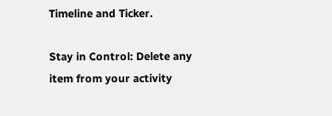Timeline and Ticker.

Stay in Control: Delete any item from your activity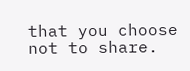that you choose not to share.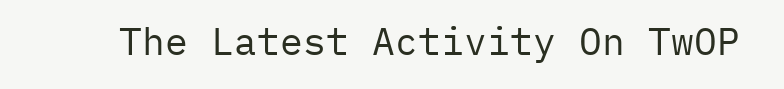The Latest Activity On TwOP